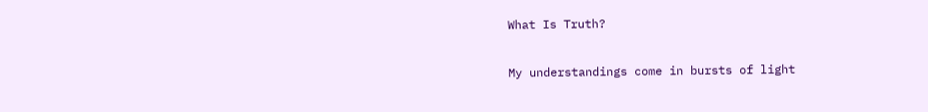What Is Truth?

My understandings come in bursts of light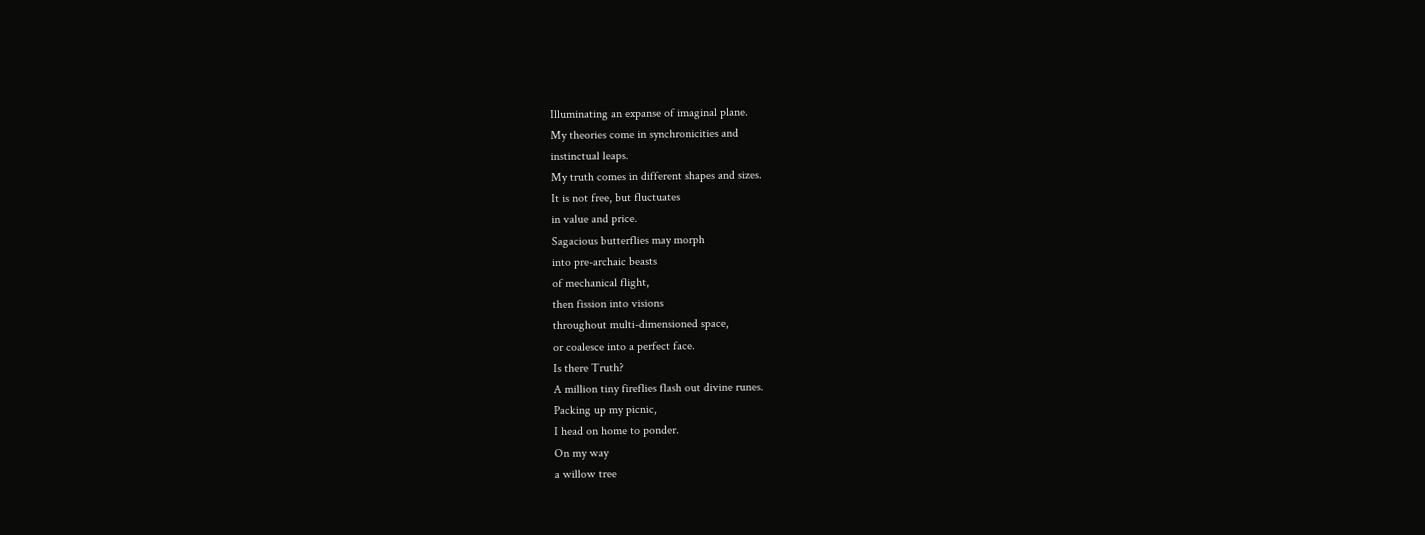Illuminating an expanse of imaginal plane.
My theories come in synchronicities and
instinctual leaps.
My truth comes in different shapes and sizes.
It is not free, but fluctuates
in value and price.
Sagacious butterflies may morph
into pre-archaic beasts
of mechanical flight,
then fission into visions
throughout multi-dimensioned space,
or coalesce into a perfect face.
Is there Truth?
A million tiny fireflies flash out divine runes.
Packing up my picnic,
I head on home to ponder.
On my way
a willow tree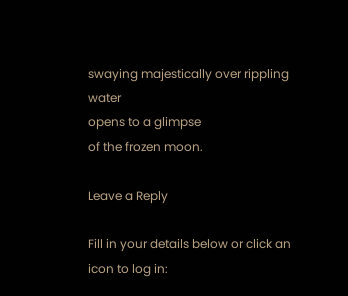swaying majestically over rippling water
opens to a glimpse
of the frozen moon.

Leave a Reply

Fill in your details below or click an icon to log in: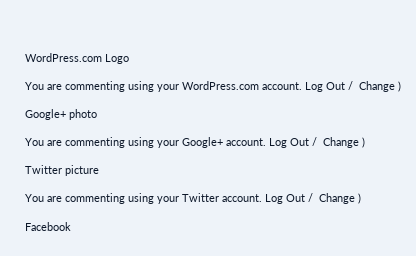WordPress.com Logo

You are commenting using your WordPress.com account. Log Out /  Change )

Google+ photo

You are commenting using your Google+ account. Log Out /  Change )

Twitter picture

You are commenting using your Twitter account. Log Out /  Change )

Facebook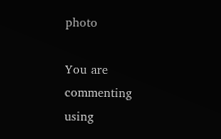photo

You are commenting using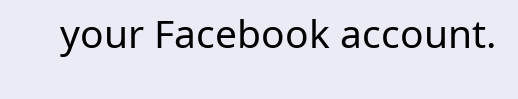your Facebook account.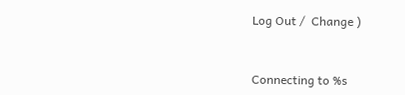Log Out /  Change )


Connecting to %s